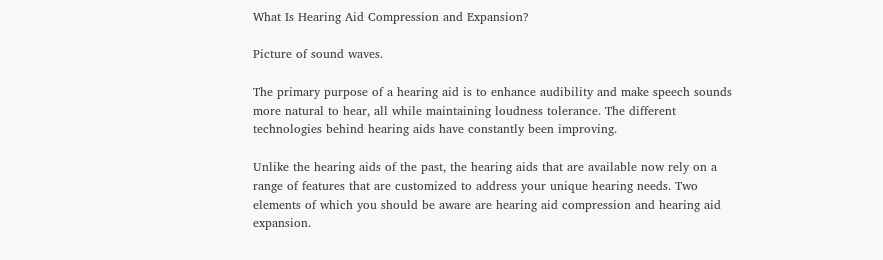What Is Hearing Aid Compression and Expansion?

Picture of sound waves.

The primary purpose of a hearing aid is to enhance audibility and make speech sounds more natural to hear, all while maintaining loudness tolerance. The different technologies behind hearing aids have constantly been improving.

Unlike the hearing aids of the past, the hearing aids that are available now rely on a range of features that are customized to address your unique hearing needs. Two elements of which you should be aware are hearing aid compression and hearing aid expansion.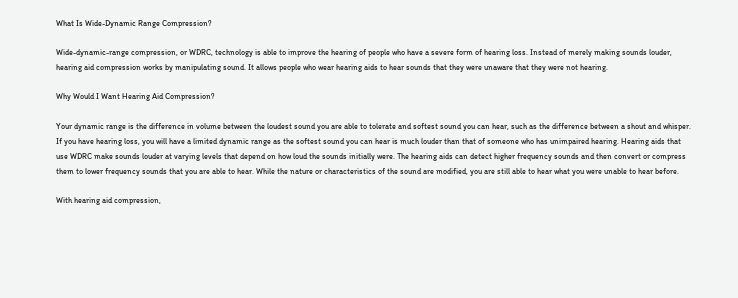What Is Wide-Dynamic Range Compression?

Wide-dynamic-range compression, or WDRC, technology is able to improve the hearing of people who have a severe form of hearing loss. Instead of merely making sounds louder, hearing aid compression works by manipulating sound. It allows people who wear hearing aids to hear sounds that they were unaware that they were not hearing.

Why Would I Want Hearing Aid Compression?

Your dynamic range is the difference in volume between the loudest sound you are able to tolerate and softest sound you can hear, such as the difference between a shout and whisper. If you have hearing loss, you will have a limited dynamic range as the softest sound you can hear is much louder than that of someone who has unimpaired hearing. Hearing aids that use WDRC make sounds louder at varying levels that depend on how loud the sounds initially were. The hearing aids can detect higher frequency sounds and then convert or compress them to lower frequency sounds that you are able to hear. While the nature or characteristics of the sound are modified, you are still able to hear what you were unable to hear before.

With hearing aid compression,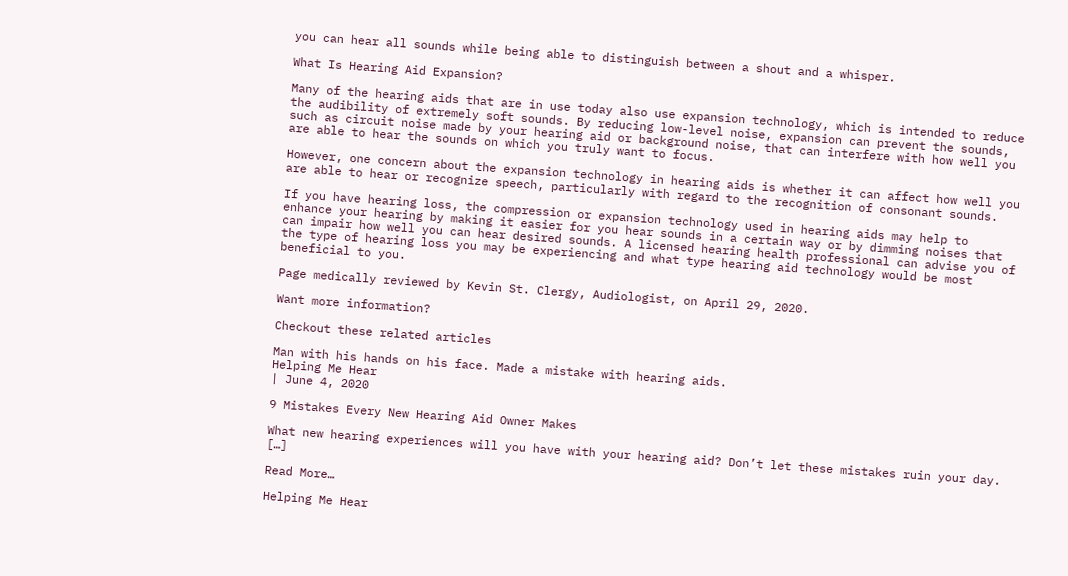you can hear all sounds while being able to distinguish between a shout and a whisper.

What Is Hearing Aid Expansion?

Many of the hearing aids that are in use today also use expansion technology, which is intended to reduce the audibility of extremely soft sounds. By reducing low-level noise, expansion can prevent the sounds, such as circuit noise made by your hearing aid or background noise, that can interfere with how well you are able to hear the sounds on which you truly want to focus.

However, one concern about the expansion technology in hearing aids is whether it can affect how well you are able to hear or recognize speech, particularly with regard to the recognition of consonant sounds.

If you have hearing loss, the compression or expansion technology used in hearing aids may help to enhance your hearing by making it easier for you hear sounds in a certain way or by dimming noises that can impair how well you can hear desired sounds. A licensed hearing health professional can advise you of the type of hearing loss you may be experiencing and what type hearing aid technology would be most beneficial to you.

Page medically reviewed by Kevin St. Clergy, Audiologist, on April 29, 2020.

Want more information?

Checkout these related articles

Man with his hands on his face. Made a mistake with hearing aids.
Helping Me Hear
| June 4, 2020

9 Mistakes Every New Hearing Aid Owner Makes

What new hearing experiences will you have with your hearing aid? Don’t let these mistakes ruin your day. […]

Read More…

Helping Me Hear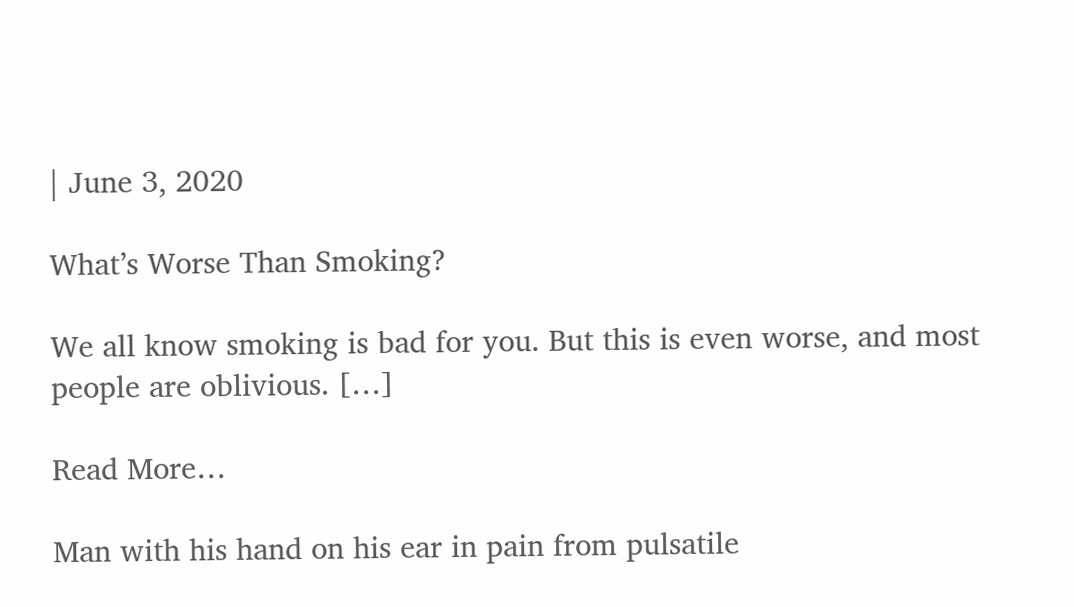| June 3, 2020

What’s Worse Than Smoking?

We all know smoking is bad for you. But this is even worse, and most people are oblivious. […]

Read More…

Man with his hand on his ear in pain from pulsatile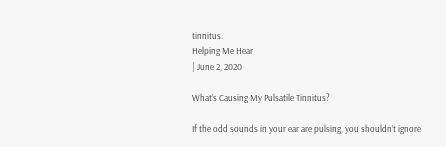tinnitus.
Helping Me Hear
| June 2, 2020

What’s Causing My Pulsatile Tinnitus?

If the odd sounds in your ear are pulsing, you shouldn’t ignore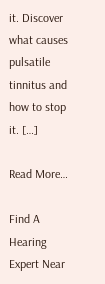it. Discover what causes pulsatile tinnitus and how to stop it. […]

Read More…

Find A Hearing Expert Near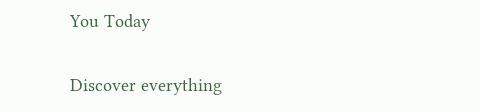You Today

Discover everything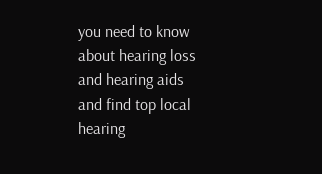you need to know about hearing loss and hearing aids and find top local hearing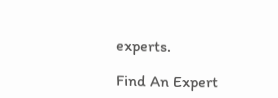experts.

Find An Expert